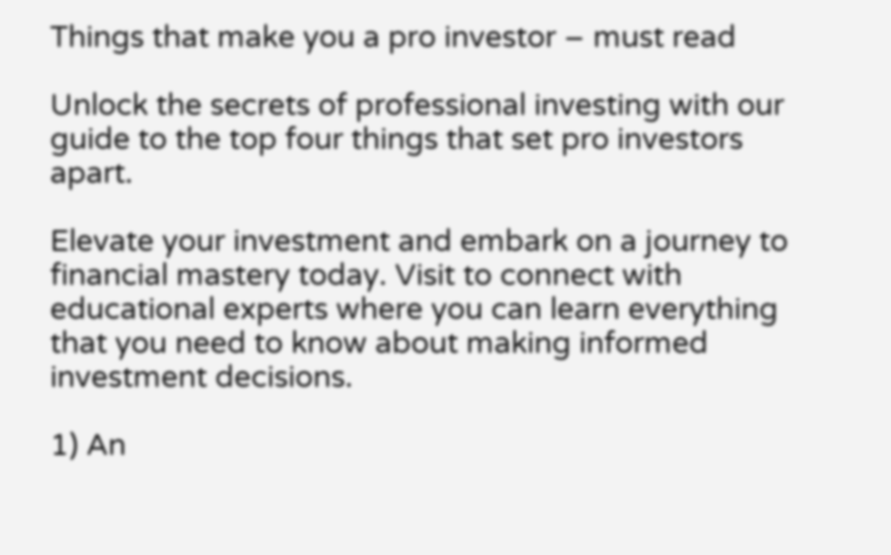Things that make you a pro investor – must read

Unlock the secrets of professional investing with our guide to the top four things that set pro investors apart.

Elevate your investment and embark on a journey to financial mastery today. Visit to connect with educational experts where you can learn everything that you need to know about making informed investment decisions.

1) An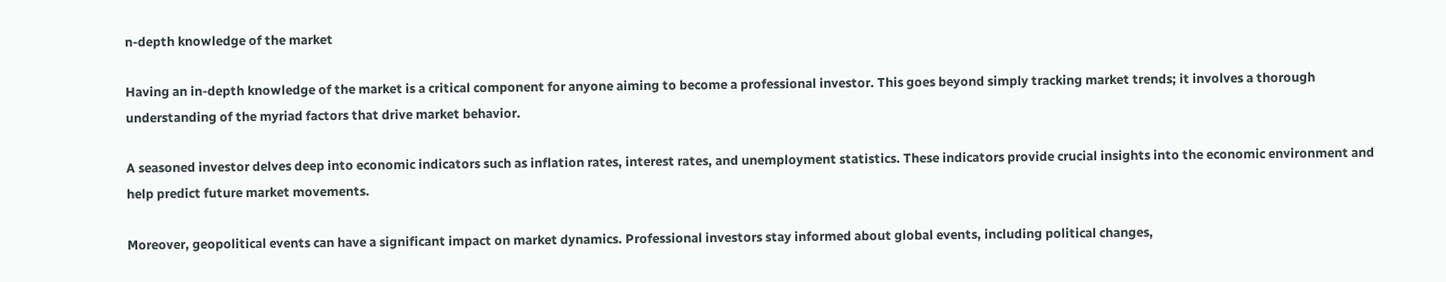n-depth knowledge of the market

Having an in-depth knowledge of the market is a critical component for anyone aiming to become a professional investor. This goes beyond simply tracking market trends; it involves a thorough understanding of the myriad factors that drive market behavior.

A seasoned investor delves deep into economic indicators such as inflation rates, interest rates, and unemployment statistics. These indicators provide crucial insights into the economic environment and help predict future market movements.

Moreover, geopolitical events can have a significant impact on market dynamics. Professional investors stay informed about global events, including political changes,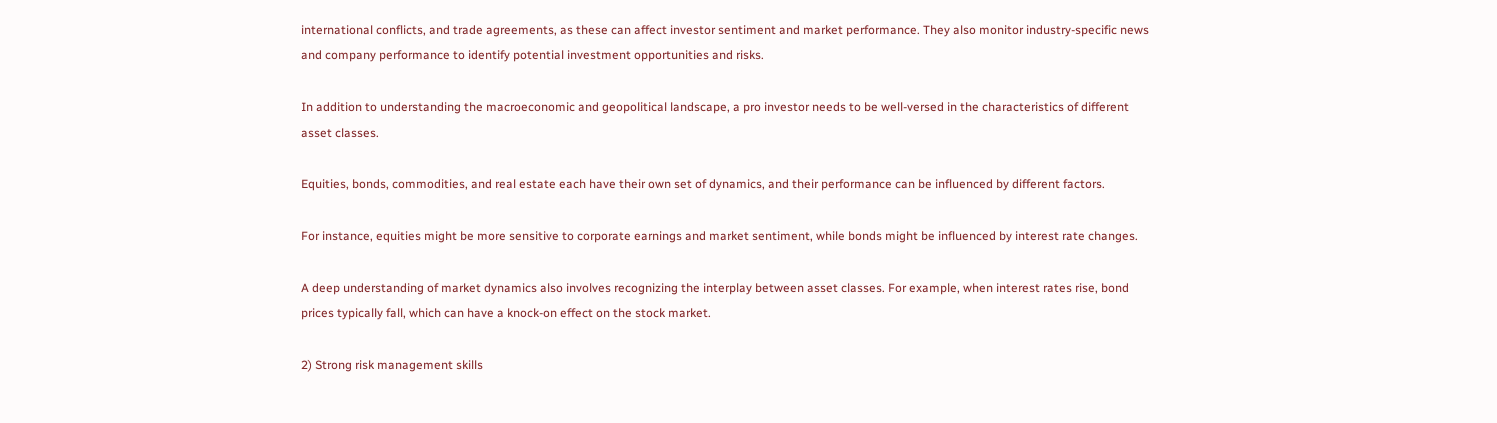international conflicts, and trade agreements, as these can affect investor sentiment and market performance. They also monitor industry-specific news and company performance to identify potential investment opportunities and risks.

In addition to understanding the macroeconomic and geopolitical landscape, a pro investor needs to be well-versed in the characteristics of different asset classes.

Equities, bonds, commodities, and real estate each have their own set of dynamics, and their performance can be influenced by different factors.

For instance, equities might be more sensitive to corporate earnings and market sentiment, while bonds might be influenced by interest rate changes.

A deep understanding of market dynamics also involves recognizing the interplay between asset classes. For example, when interest rates rise, bond prices typically fall, which can have a knock-on effect on the stock market.

2) Strong risk management skills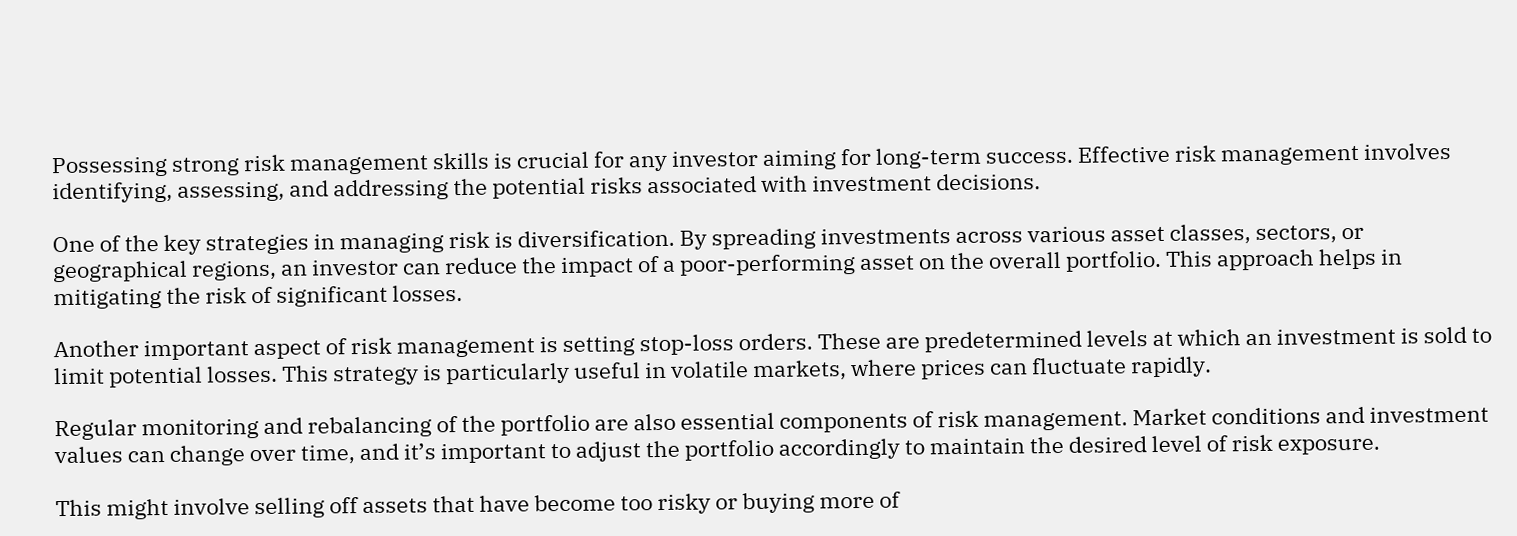Possessing strong risk management skills is crucial for any investor aiming for long-term success. Effective risk management involves identifying, assessing, and addressing the potential risks associated with investment decisions.

One of the key strategies in managing risk is diversification. By spreading investments across various asset classes, sectors, or geographical regions, an investor can reduce the impact of a poor-performing asset on the overall portfolio. This approach helps in mitigating the risk of significant losses.

Another important aspect of risk management is setting stop-loss orders. These are predetermined levels at which an investment is sold to limit potential losses. This strategy is particularly useful in volatile markets, where prices can fluctuate rapidly.

Regular monitoring and rebalancing of the portfolio are also essential components of risk management. Market conditions and investment values can change over time, and it’s important to adjust the portfolio accordingly to maintain the desired level of risk exposure.

This might involve selling off assets that have become too risky or buying more of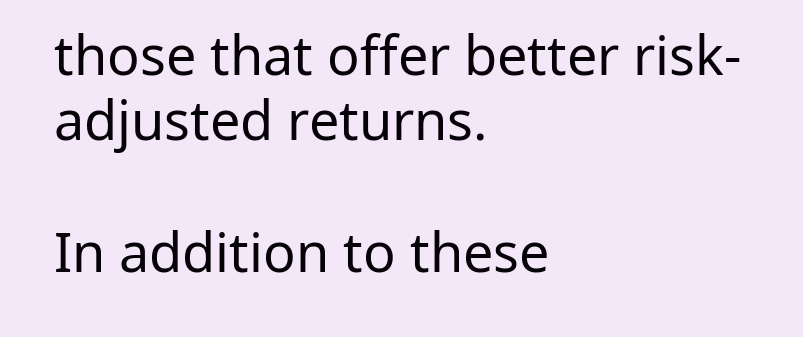those that offer better risk-adjusted returns.

In addition to these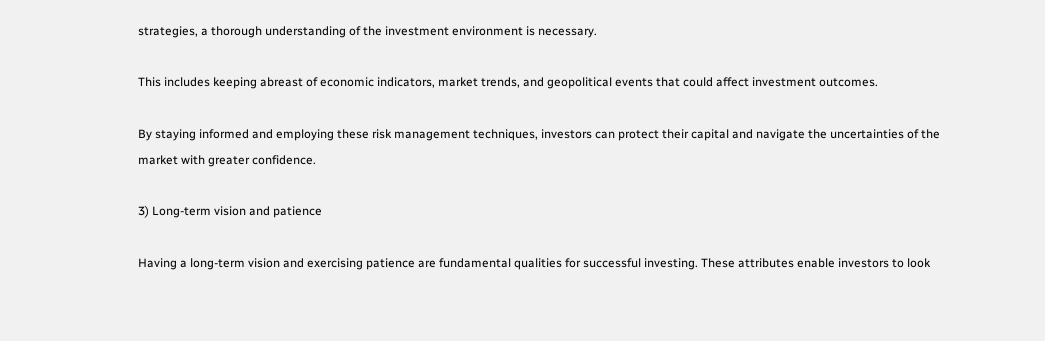strategies, a thorough understanding of the investment environment is necessary.

This includes keeping abreast of economic indicators, market trends, and geopolitical events that could affect investment outcomes.

By staying informed and employing these risk management techniques, investors can protect their capital and navigate the uncertainties of the market with greater confidence.

3) Long-term vision and patience

Having a long-term vision and exercising patience are fundamental qualities for successful investing. These attributes enable investors to look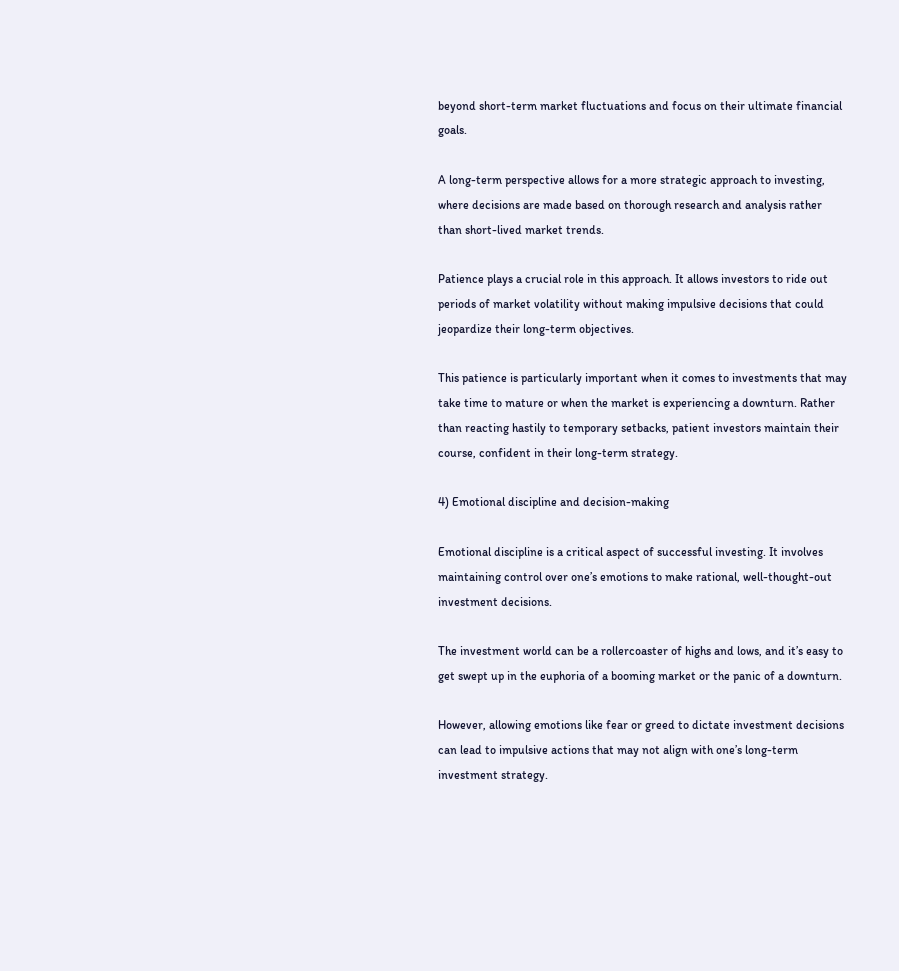beyond short-term market fluctuations and focus on their ultimate financial goals.

A long-term perspective allows for a more strategic approach to investing, where decisions are made based on thorough research and analysis rather than short-lived market trends.

Patience plays a crucial role in this approach. It allows investors to ride out periods of market volatility without making impulsive decisions that could jeopardize their long-term objectives.

This patience is particularly important when it comes to investments that may take time to mature or when the market is experiencing a downturn. Rather than reacting hastily to temporary setbacks, patient investors maintain their course, confident in their long-term strategy.

4) Emotional discipline and decision-making

Emotional discipline is a critical aspect of successful investing. It involves maintaining control over one’s emotions to make rational, well-thought-out investment decisions.

The investment world can be a rollercoaster of highs and lows, and it’s easy to get swept up in the euphoria of a booming market or the panic of a downturn.

However, allowing emotions like fear or greed to dictate investment decisions can lead to impulsive actions that may not align with one’s long-term investment strategy.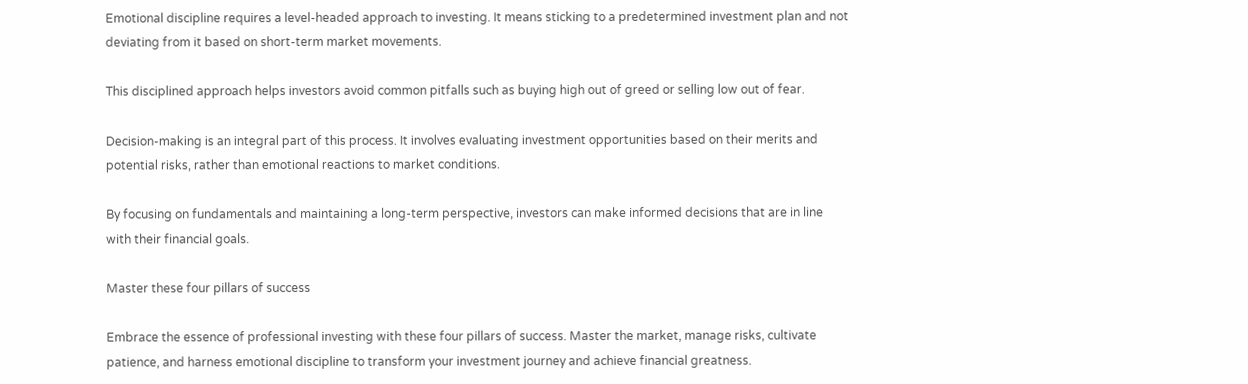Emotional discipline requires a level-headed approach to investing. It means sticking to a predetermined investment plan and not deviating from it based on short-term market movements.

This disciplined approach helps investors avoid common pitfalls such as buying high out of greed or selling low out of fear.

Decision-making is an integral part of this process. It involves evaluating investment opportunities based on their merits and potential risks, rather than emotional reactions to market conditions.

By focusing on fundamentals and maintaining a long-term perspective, investors can make informed decisions that are in line with their financial goals.

Master these four pillars of success

Embrace the essence of professional investing with these four pillars of success. Master the market, manage risks, cultivate patience, and harness emotional discipline to transform your investment journey and achieve financial greatness.